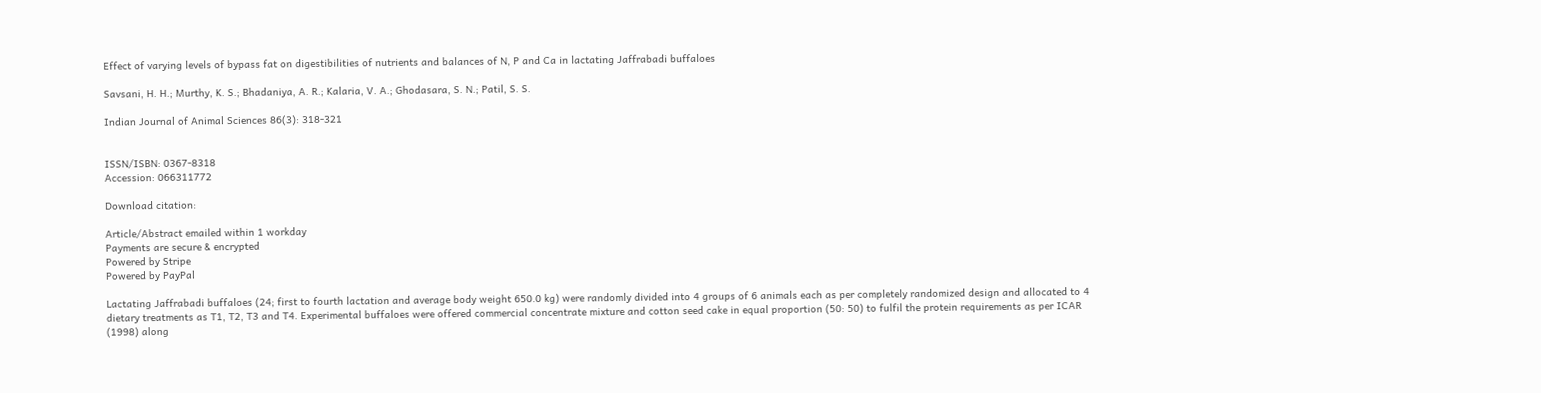Effect of varying levels of bypass fat on digestibilities of nutrients and balances of N, P and Ca in lactating Jaffrabadi buffaloes

Savsani, H. H.; Murthy, K. S.; Bhadaniya, A. R.; Kalaria, V. A.; Ghodasara, S. N.; Patil, S. S.

Indian Journal of Animal Sciences 86(3): 318-321


ISSN/ISBN: 0367-8318
Accession: 066311772

Download citation:

Article/Abstract emailed within 1 workday
Payments are secure & encrypted
Powered by Stripe
Powered by PayPal

Lactating Jaffrabadi buffaloes (24; first to fourth lactation and average body weight 650.0 kg) were randomly divided into 4 groups of 6 animals each as per completely randomized design and allocated to 4 dietary treatments as T1, T2, T3 and T4. Experimental buffaloes were offered commercial concentrate mixture and cotton seed cake in equal proportion (50: 50) to fulfil the protein requirements as per ICAR (1998) along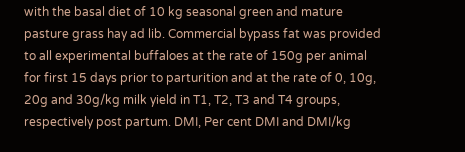with the basal diet of 10 kg seasonal green and mature pasture grass hay ad lib. Commercial bypass fat was provided to all experimental buffaloes at the rate of 150g per animal for first 15 days prior to parturition and at the rate of 0, 10g, 20g and 30g/kg milk yield in T1, T2, T3 and T4 groups, respectively post partum. DMI, Per cent DMI and DMI/kg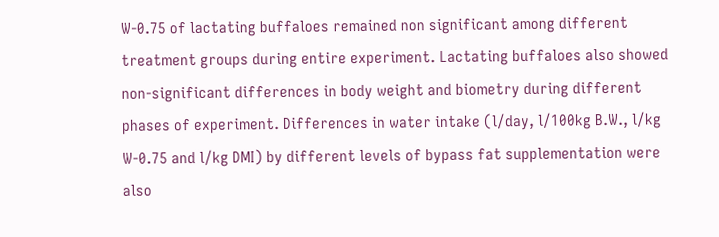W-0.75 of lactating buffaloes remained non significant among different treatment groups during entire experiment. Lactating buffaloes also showed non-significant differences in body weight and biometry during different phases of experiment. Differences in water intake (l/day, l/100kg B.W., l/kg W-0.75 and l/kg DMI) by different levels of bypass fat supplementation were also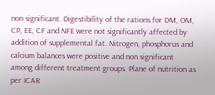non significant. Digestibility of the rations for DM, OM, CP, EE, CF and NFE were not significantly affected by addition of supplemental fat. Nitrogen, phosphorus and calcium balances were positive and non significant among different treatment groups. Plane of nutrition as per ICAR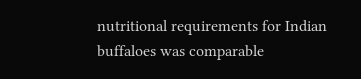nutritional requirements for Indian buffaloes was comparable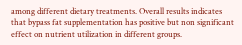among different dietary treatments. Overall results indicates that bypass fat supplementation has positive but non significant effect on nutrient utilization in different groups.